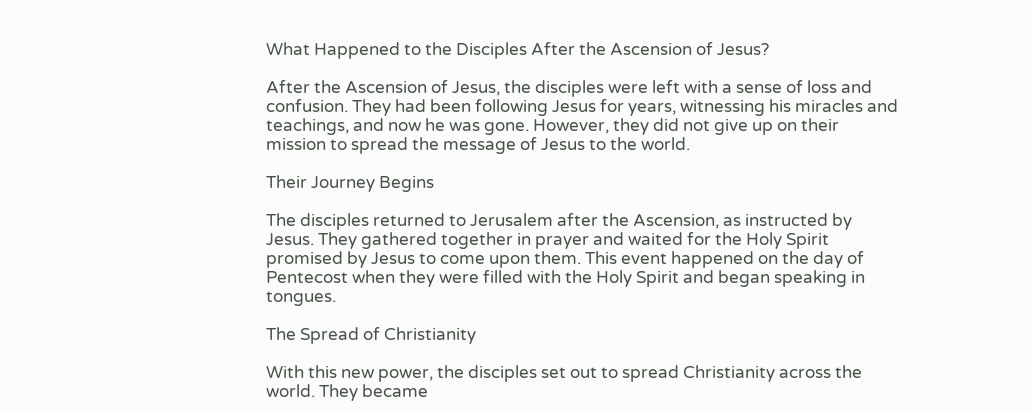What Happened to the Disciples After the Ascension of Jesus?

After the Ascension of Jesus, the disciples were left with a sense of loss and confusion. They had been following Jesus for years, witnessing his miracles and teachings, and now he was gone. However, they did not give up on their mission to spread the message of Jesus to the world.

Their Journey Begins

The disciples returned to Jerusalem after the Ascension, as instructed by Jesus. They gathered together in prayer and waited for the Holy Spirit promised by Jesus to come upon them. This event happened on the day of Pentecost when they were filled with the Holy Spirit and began speaking in tongues.

The Spread of Christianity

With this new power, the disciples set out to spread Christianity across the world. They became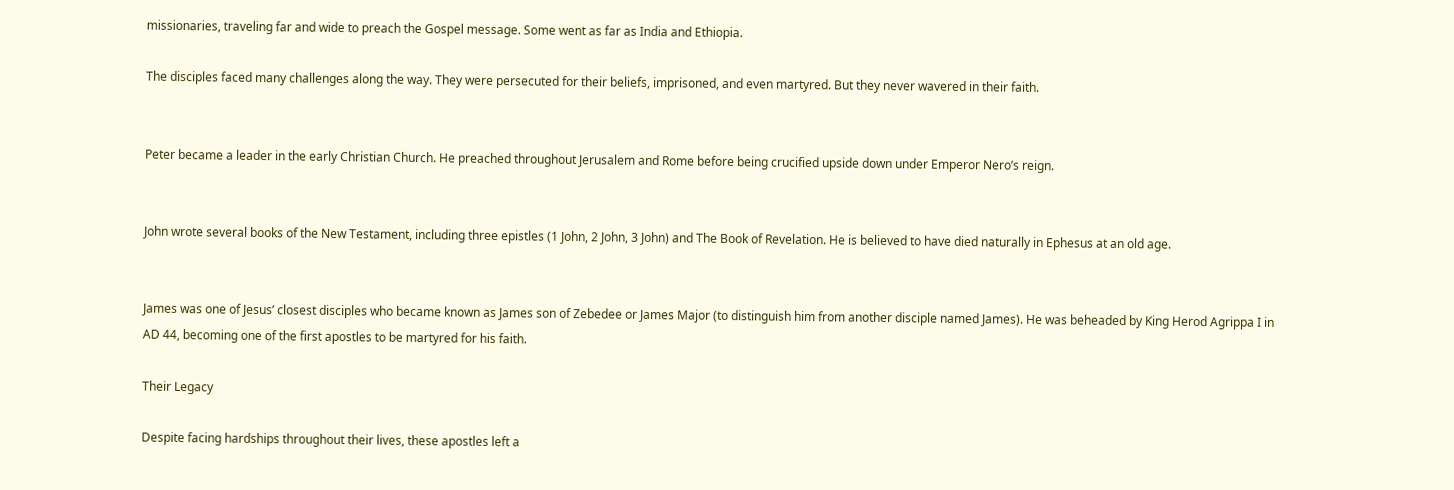missionaries, traveling far and wide to preach the Gospel message. Some went as far as India and Ethiopia.

The disciples faced many challenges along the way. They were persecuted for their beliefs, imprisoned, and even martyred. But they never wavered in their faith.


Peter became a leader in the early Christian Church. He preached throughout Jerusalem and Rome before being crucified upside down under Emperor Nero’s reign.


John wrote several books of the New Testament, including three epistles (1 John, 2 John, 3 John) and The Book of Revelation. He is believed to have died naturally in Ephesus at an old age.


James was one of Jesus’ closest disciples who became known as James son of Zebedee or James Major (to distinguish him from another disciple named James). He was beheaded by King Herod Agrippa I in AD 44, becoming one of the first apostles to be martyred for his faith.

Their Legacy

Despite facing hardships throughout their lives, these apostles left a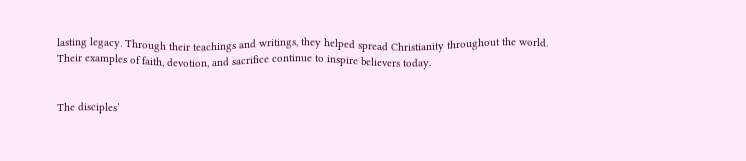lasting legacy. Through their teachings and writings, they helped spread Christianity throughout the world. Their examples of faith, devotion, and sacrifice continue to inspire believers today.


The disciples’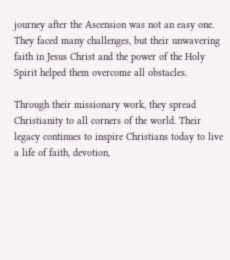journey after the Ascension was not an easy one. They faced many challenges, but their unwavering faith in Jesus Christ and the power of the Holy Spirit helped them overcome all obstacles.

Through their missionary work, they spread Christianity to all corners of the world. Their legacy continues to inspire Christians today to live a life of faith, devotion,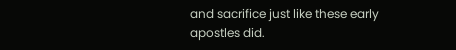and sacrifice just like these early apostles did.